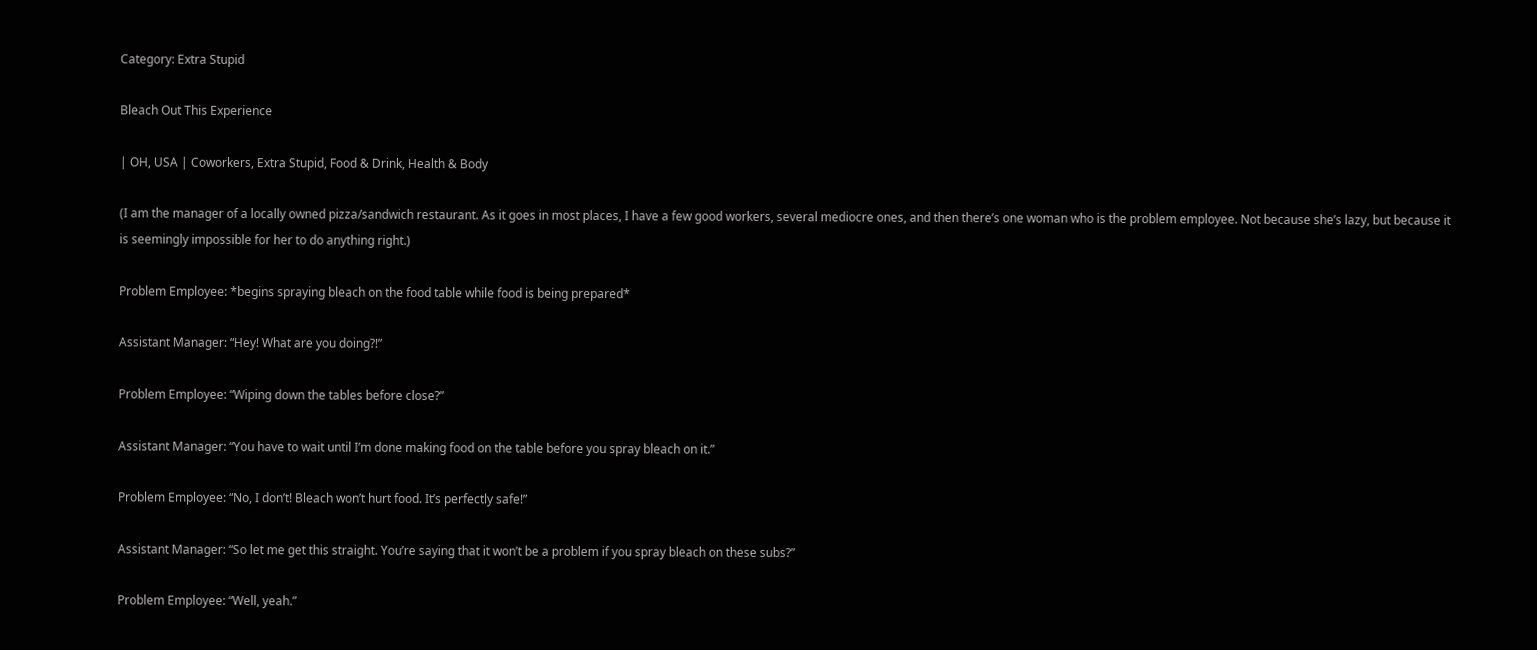Category: Extra Stupid

Bleach Out This Experience

| OH, USA | Coworkers, Extra Stupid, Food & Drink, Health & Body

(I am the manager of a locally owned pizza/sandwich restaurant. As it goes in most places, I have a few good workers, several mediocre ones, and then there’s one woman who is the problem employee. Not because she’s lazy, but because it is seemingly impossible for her to do anything right.)

Problem Employee: *begins spraying bleach on the food table while food is being prepared*

Assistant Manager: “Hey! What are you doing?!”

Problem Employee: “Wiping down the tables before close?”

Assistant Manager: “You have to wait until I’m done making food on the table before you spray bleach on it.”

Problem Employee: “No, I don’t! Bleach won’t hurt food. It’s perfectly safe!”

Assistant Manager: “So let me get this straight. You’re saying that it won’t be a problem if you spray bleach on these subs?”

Problem Employee: “Well, yeah.”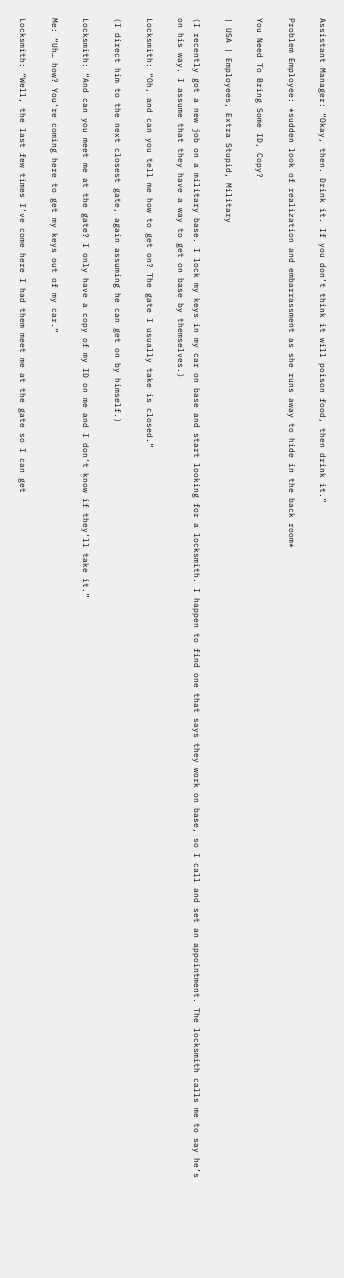Assistant Manager: “Okay, then. Drink it. If you don’t think it will poison food, then drink it.”

Problem Employee: *sudden look of realization and embarrassment as she runs away to hide in the back room*

You Need To Bring Some ID, Copy?

| USA | Employees, Extra Stupid, Military

(I recently got a new job on a military base. I lock my keys in my car on base and start looking for a locksmith. I happen to find one that says they work on base, so I call and set an appointment. The locksmith calls me to say he’s on his way. I assume that they have a way to get on base by themselves.)

Locksmith: “Oh, and can you tell me how to get on? The gate I usually take is closed.”

(I direct him to the next closest gate, again assuming he can get on by himself.)

Locksmith: “And can you meet me at the gate? I only have a copy of my ID on me and I don’t know if they’ll take it.”

Me: “Uh… how? You’re coming here to get my keys out of my car.”

Locksmith: “Well, the last few times I’ve come here I had them meet me at the gate so I can get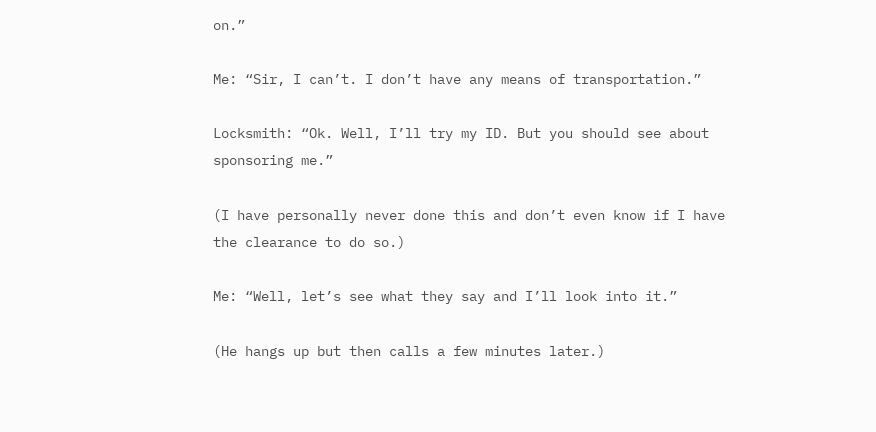on.”

Me: “Sir, I can’t. I don’t have any means of transportation.”

Locksmith: “Ok. Well, I’ll try my ID. But you should see about sponsoring me.”

(I have personally never done this and don’t even know if I have the clearance to do so.)

Me: “Well, let’s see what they say and I’ll look into it.”

(He hangs up but then calls a few minutes later.)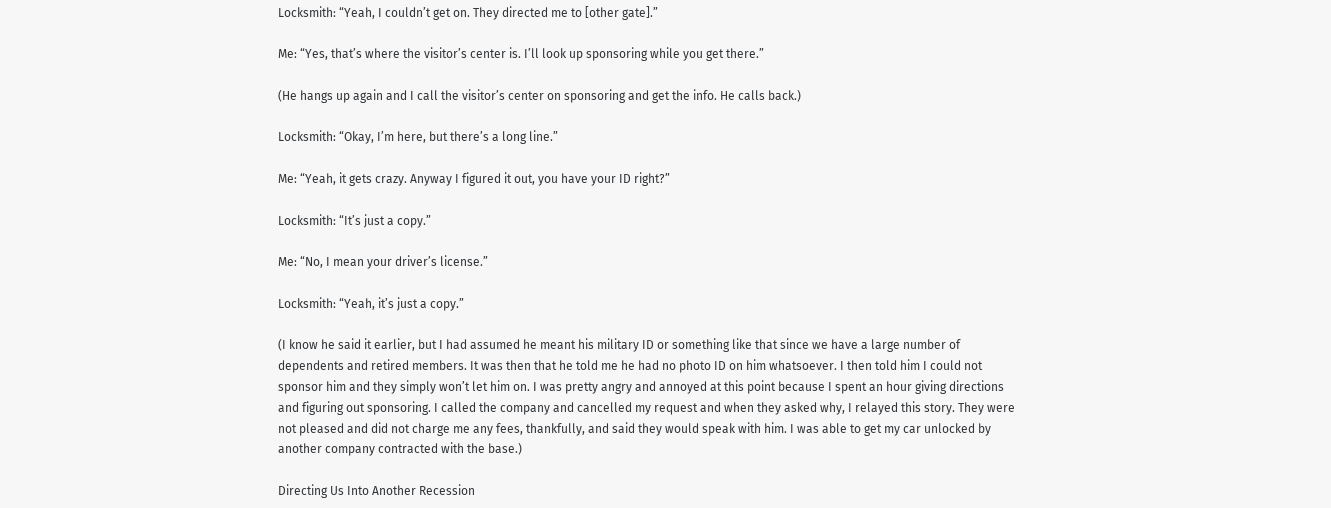Locksmith: “Yeah, I couldn’t get on. They directed me to [other gate].”

Me: “Yes, that’s where the visitor’s center is. I’ll look up sponsoring while you get there.”

(He hangs up again and I call the visitor’s center on sponsoring and get the info. He calls back.)

Locksmith: “Okay, I’m here, but there’s a long line.”

Me: “Yeah, it gets crazy. Anyway I figured it out, you have your ID right?”

Locksmith: “It’s just a copy.”

Me: “No, I mean your driver’s license.”

Locksmith: “Yeah, it’s just a copy.”

(I know he said it earlier, but I had assumed he meant his military ID or something like that since we have a large number of dependents and retired members. It was then that he told me he had no photo ID on him whatsoever. I then told him I could not sponsor him and they simply won’t let him on. I was pretty angry and annoyed at this point because I spent an hour giving directions and figuring out sponsoring. I called the company and cancelled my request and when they asked why, I relayed this story. They were not pleased and did not charge me any fees, thankfully, and said they would speak with him. I was able to get my car unlocked by another company contracted with the base.)

Directing Us Into Another Recession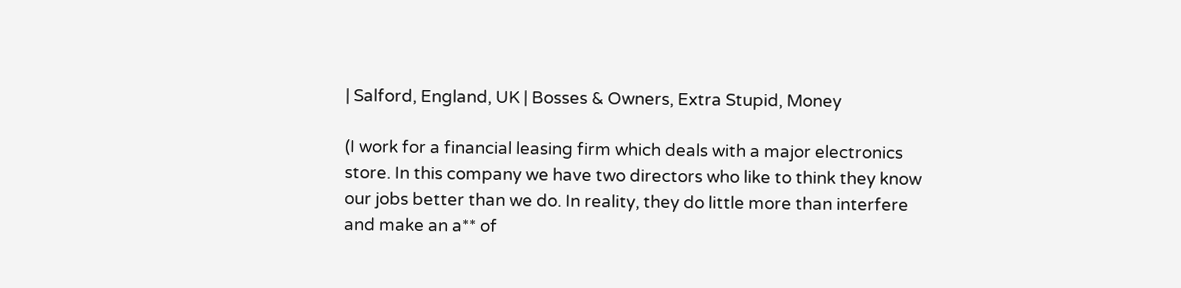| Salford, England, UK | Bosses & Owners, Extra Stupid, Money

(I work for a financial leasing firm which deals with a major electronics store. In this company we have two directors who like to think they know our jobs better than we do. In reality, they do little more than interfere and make an a** of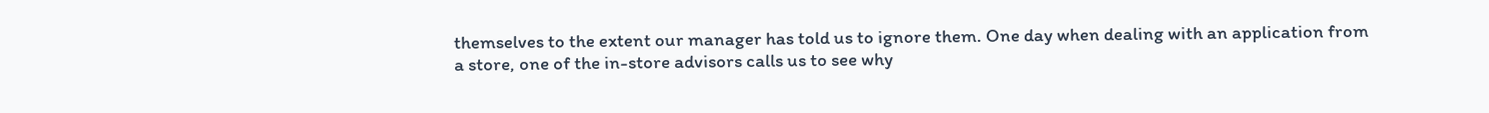themselves to the extent our manager has told us to ignore them. One day when dealing with an application from a store, one of the in-store advisors calls us to see why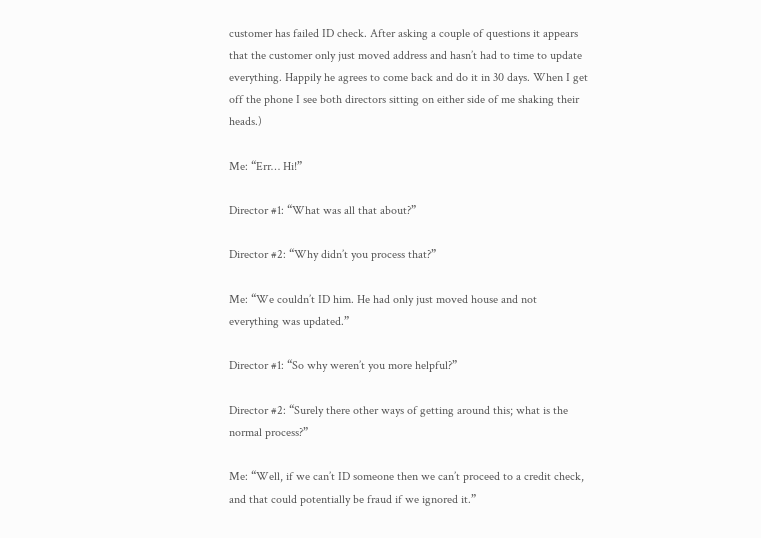customer has failed ID check. After asking a couple of questions it appears that the customer only just moved address and hasn’t had to time to update everything. Happily he agrees to come back and do it in 30 days. When I get off the phone I see both directors sitting on either side of me shaking their heads.)

Me: “Err… Hi!”

Director #1: “What was all that about?”

Director #2: “Why didn’t you process that?”

Me: “We couldn’t ID him. He had only just moved house and not everything was updated.”

Director #1: “So why weren’t you more helpful?”

Director #2: “Surely there other ways of getting around this; what is the normal process?”

Me: “Well, if we can’t ID someone then we can’t proceed to a credit check, and that could potentially be fraud if we ignored it.”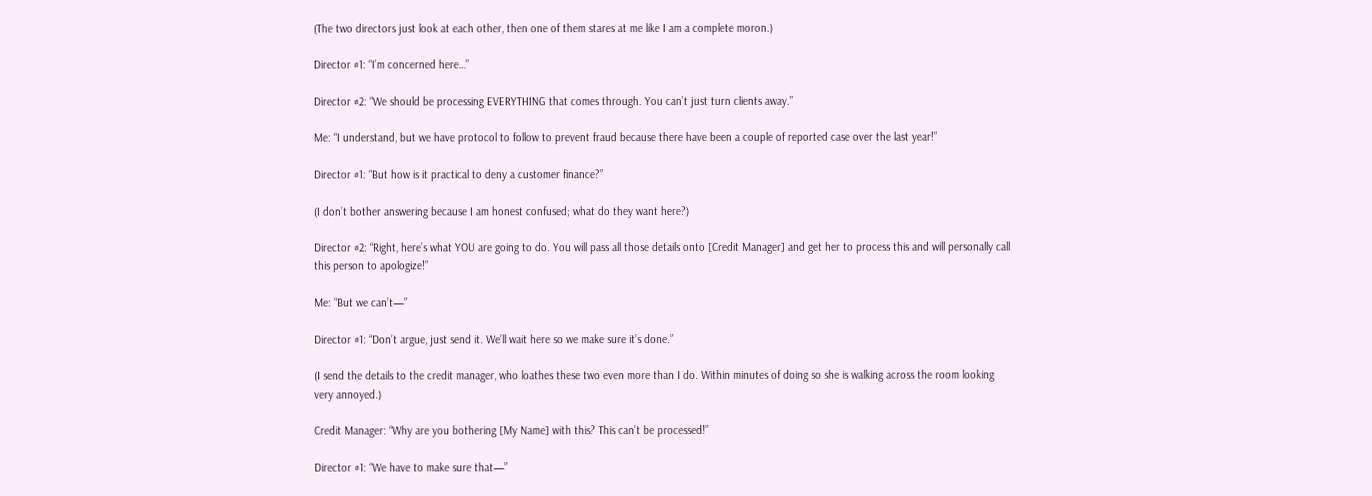(The two directors just look at each other, then one of them stares at me like I am a complete moron.)

Director #1: “I’m concerned here…”

Director #2: “We should be processing EVERYTHING that comes through. You can’t just turn clients away.”

Me: “I understand, but we have protocol to follow to prevent fraud because there have been a couple of reported case over the last year!”

Director #1: “But how is it practical to deny a customer finance?”

(I don’t bother answering because I am honest confused; what do they want here?)

Director #2: “Right, here’s what YOU are going to do. You will pass all those details onto [Credit Manager] and get her to process this and will personally call this person to apologize!”

Me: “But we can’t—”

Director #1: “Don’t argue, just send it. We’ll wait here so we make sure it’s done.”

(I send the details to the credit manager, who loathes these two even more than I do. Within minutes of doing so she is walking across the room looking very annoyed.)

Credit Manager: “Why are you bothering [My Name] with this? This can’t be processed!”

Director #1: “We have to make sure that—”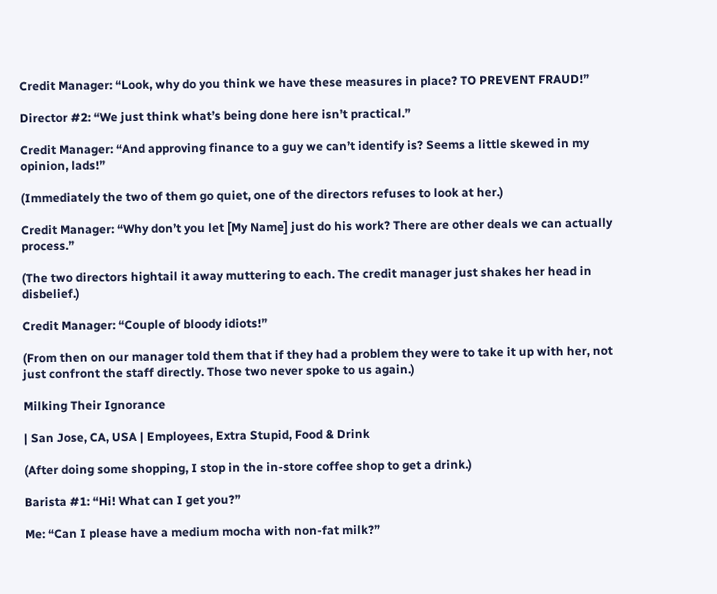Credit Manager: “Look, why do you think we have these measures in place? TO PREVENT FRAUD!”

Director #2: “We just think what’s being done here isn’t practical.”

Credit Manager: “And approving finance to a guy we can’t identify is? Seems a little skewed in my opinion, lads!”

(Immediately the two of them go quiet, one of the directors refuses to look at her.)

Credit Manager: “Why don’t you let [My Name] just do his work? There are other deals we can actually process.”

(The two directors hightail it away muttering to each. The credit manager just shakes her head in disbelief.)

Credit Manager: “Couple of bloody idiots!”

(From then on our manager told them that if they had a problem they were to take it up with her, not just confront the staff directly. Those two never spoke to us again.)

Milking Their Ignorance

| San Jose, CA, USA | Employees, Extra Stupid, Food & Drink

(After doing some shopping, I stop in the in-store coffee shop to get a drink.)

Barista #1: “Hi! What can I get you?”

Me: “Can I please have a medium mocha with non-fat milk?”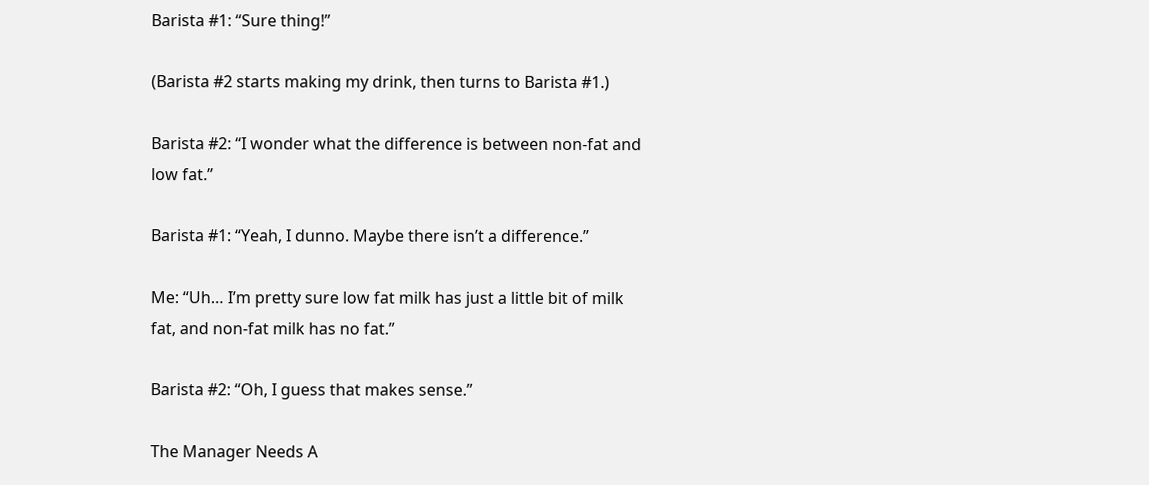Barista #1: “Sure thing!”

(Barista #2 starts making my drink, then turns to Barista #1.)

Barista #2: “I wonder what the difference is between non-fat and low fat.”

Barista #1: “Yeah, I dunno. Maybe there isn’t a difference.”

Me: “Uh… I’m pretty sure low fat milk has just a little bit of milk fat, and non-fat milk has no fat.”

Barista #2: “Oh, I guess that makes sense.”

The Manager Needs A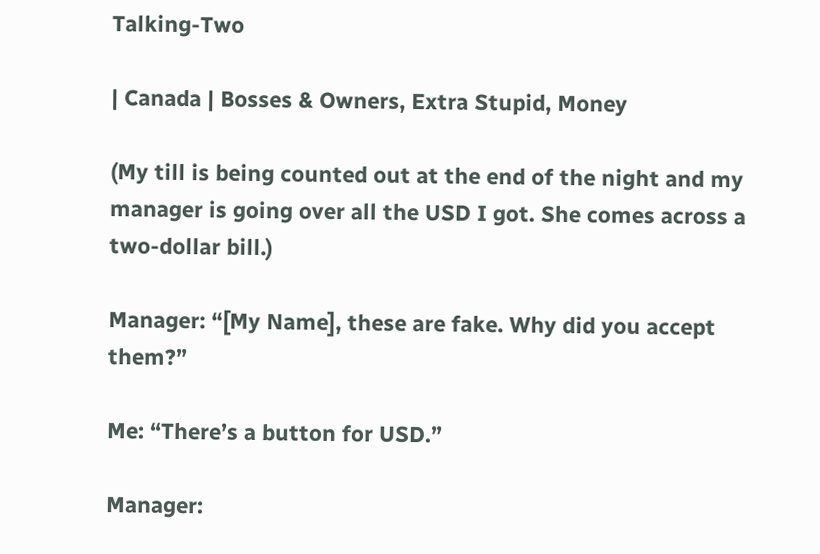Talking-Two

| Canada | Bosses & Owners, Extra Stupid, Money

(My till is being counted out at the end of the night and my manager is going over all the USD I got. She comes across a two-dollar bill.)

Manager: “[My Name], these are fake. Why did you accept them?”

Me: “There’s a button for USD.”

Manager: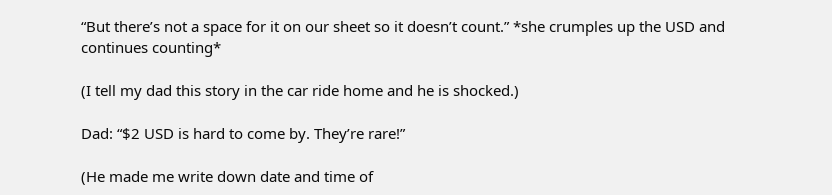“But there’s not a space for it on our sheet so it doesn’t count.” *she crumples up the USD and continues counting*

(I tell my dad this story in the car ride home and he is shocked.)

Dad: “$2 USD is hard to come by. They’re rare!”

(He made me write down date and time of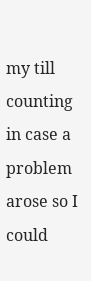my till counting in case a problem arose so I could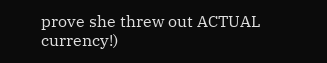prove she threw out ACTUAL currency!)